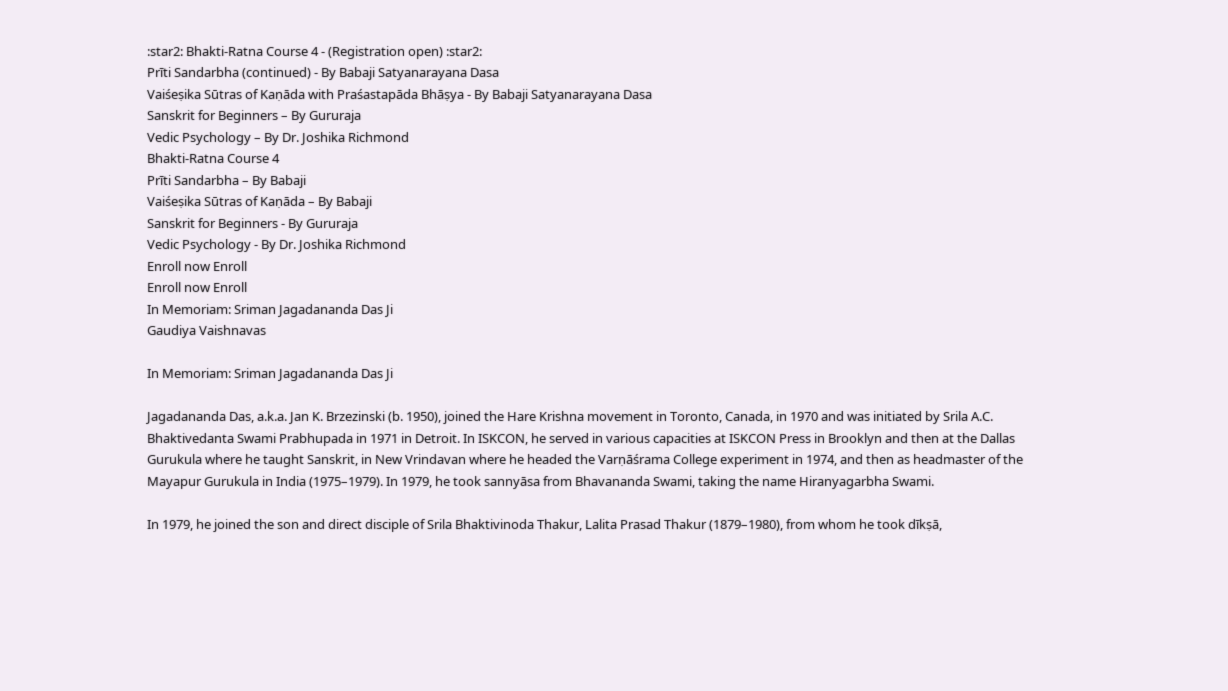:star2: Bhakti-Ratna Course 4 - (Registration open) :star2:
Prīti Sandarbha (continued) - By Babaji Satyanarayana Dasa
Vaiśeṣika Sūtras of Kaṇāda with Praśastapāda Bhāṣya - By Babaji Satyanarayana Dasa
Sanskrit for Beginners – By Gururaja
Vedic Psychology – By Dr. Joshika Richmond
Bhakti-Ratna Course 4
Prīti Sandarbha – By Babaji
Vaiśeṣika Sūtras of Kaṇāda – By Babaji
Sanskrit for Beginners - By Gururaja
Vedic Psychology - By Dr. Joshika Richmond
Enroll now Enroll
Enroll now Enroll
In Memoriam: Sriman Jagadananda Das Ji
Gaudiya Vaishnavas

In Memoriam: Sriman Jagadananda Das Ji

Jagadananda Das, a.k.a. Jan K. Brzezinski (b. 1950), joined the Hare Krishna movement in Toronto, Canada, in 1970 and was initiated by Srila A.C. Bhaktivedanta Swami Prabhupada in 1971 in Detroit. In ISKCON, he served in various capacities at ISKCON Press in Brooklyn and then at the Dallas Gurukula where he taught Sanskrit, in New Vrindavan where he headed the Varṇāśrama College experiment in 1974, and then as headmaster of the Mayapur Gurukula in India (1975–1979). In 1979, he took sannyāsa from Bhavananda Swami, taking the name Hiranyagarbha Swami.

In 1979, he joined the son and direct disciple of Srila Bhaktivinoda Thakur, Lalita Prasad Thakur (1879–1980), from whom he took dīkṣā,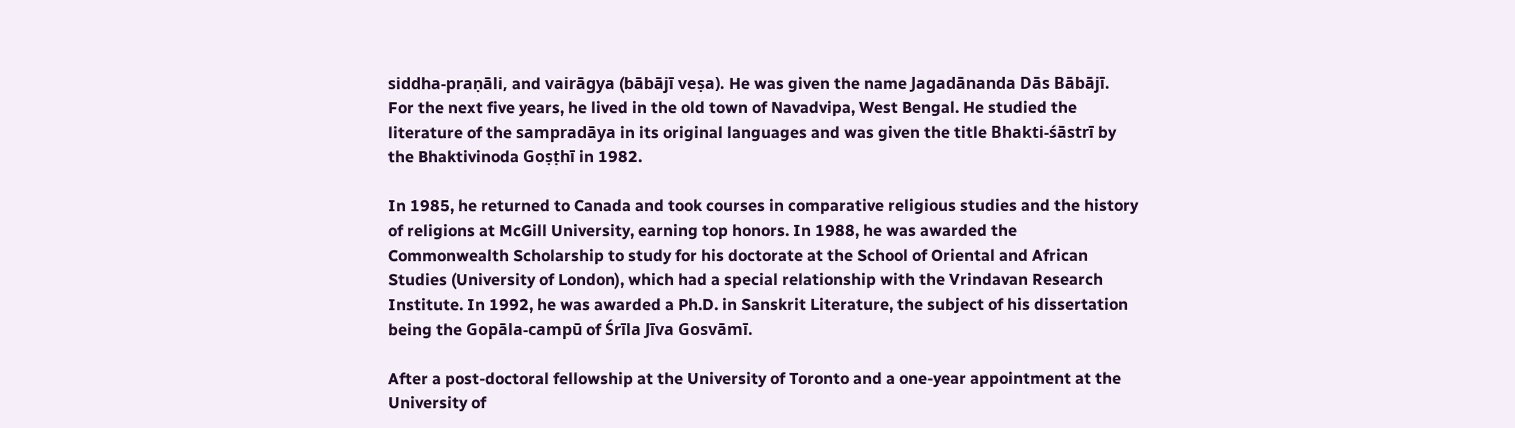siddha-praṇāli, and vairāgya (bābājī veṣa). He was given the name Jagadānanda Dās Bābājī. For the next five years, he lived in the old town of Navadvipa, West Bengal. He studied the literature of the sampradāya in its original languages and was given the title Bhakti-śāstrī by the Bhaktivinoda Goṣṭhī in 1982.

In 1985, he returned to Canada and took courses in comparative religious studies and the history of religions at McGill University, earning top honors. In 1988, he was awarded the Commonwealth Scholarship to study for his doctorate at the School of Oriental and African Studies (University of London), which had a special relationship with the Vrindavan Research Institute. In 1992, he was awarded a Ph.D. in Sanskrit Literature, the subject of his dissertation being the Gopāla-campū of Śrīla Jīva Gosvāmī.

After a post-doctoral fellowship at the University of Toronto and a one-year appointment at the University of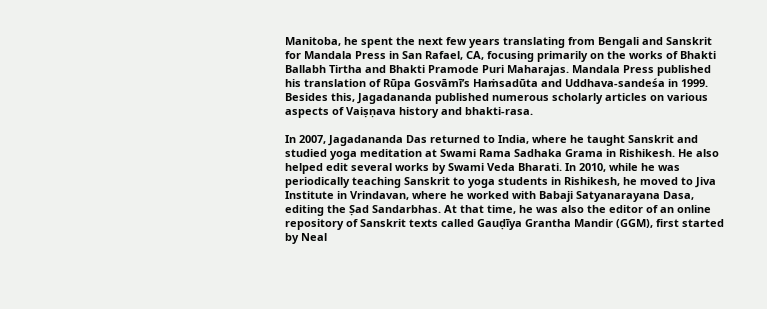Manitoba, he spent the next few years translating from Bengali and Sanskrit for Mandala Press in San Rafael, CA, focusing primarily on the works of Bhakti Ballabh Tirtha and Bhakti Pramode Puri Maharajas. Mandala Press published his translation of Rūpa Gosvāmī’s Haṁsadūta and Uddhava-sandeśa in 1999. Besides this, Jagadananda published numerous scholarly articles on various aspects of Vaiṣṇava history and bhakti-rasa.

In 2007, Jagadananda Das returned to India, where he taught Sanskrit and studied yoga meditation at Swami Rama Sadhaka Grama in Rishikesh. He also helped edit several works by Swami Veda Bharati. In 2010, while he was periodically teaching Sanskrit to yoga students in Rishikesh, he moved to Jiva Institute in Vrindavan, where he worked with Babaji Satyanarayana Dasa, editing the Ṣad Sandarbhas. At that time, he was also the editor of an online repository of Sanskrit texts called Gauḍīya Grantha Mandir (GGM), first started by Neal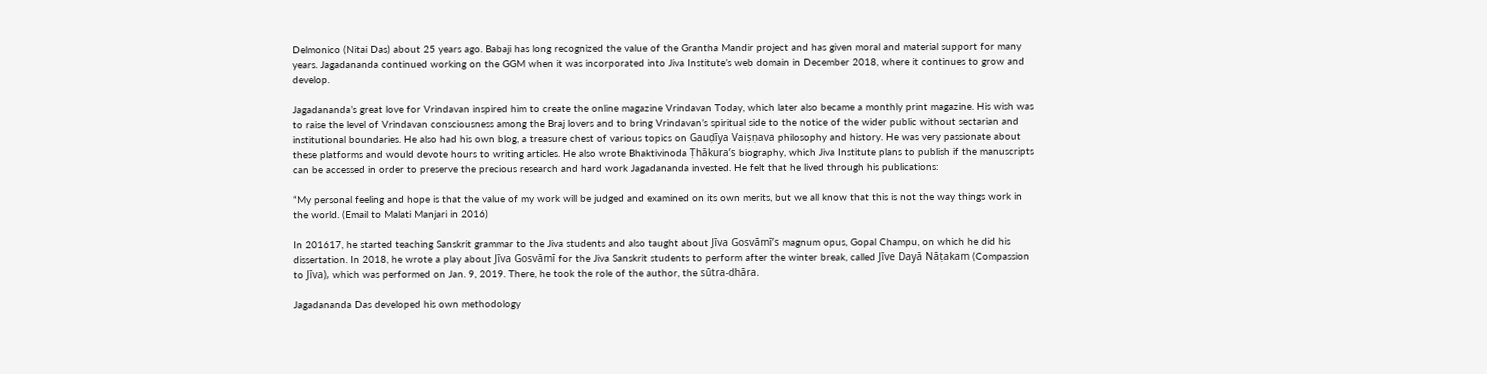Delmonico (Nitai Das) about 25 years ago. Babaji has long recognized the value of the Grantha Mandir project and has given moral and material support for many years. Jagadananda continued working on the GGM when it was incorporated into Jiva Institute’s web domain in December 2018, where it continues to grow and develop.

Jagadananda’s great love for Vrindavan inspired him to create the online magazine Vrindavan Today, which later also became a monthly print magazine. His wish was to raise the level of Vrindavan consciousness among the Braj lovers and to bring Vrindavan’s spiritual side to the notice of the wider public without sectarian and institutional boundaries. He also had his own blog, a treasure chest of various topics on Gauḍīya Vaiṣṇava philosophy and history. He was very passionate about these platforms and would devote hours to writing articles. He also wrote Bhaktivinoda Ṭhākura’s biography, which Jiva Institute plans to publish if the manuscripts can be accessed in order to preserve the precious research and hard work Jagadananda invested. He felt that he lived through his publications:

“My personal feeling and hope is that the value of my work will be judged and examined on its own merits, but we all know that this is not the way things work in the world. (Email to Malati Manjari in 2016)

In 201617, he started teaching Sanskrit grammar to the Jiva students and also taught about Jīva Gosvāmī’s magnum opus, Gopal Champu, on which he did his dissertation. In 2018, he wrote a play about Jīva Gosvāmī for the Jiva Sanskrit students to perform after the winter break, called Jīve Dayā Nāṭakam (Compassion to Jīva), which was performed on Jan. 9, 2019. There, he took the role of the author, the sūtra-dhāra.

Jagadananda Das developed his own methodology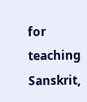for teaching Sanskrit,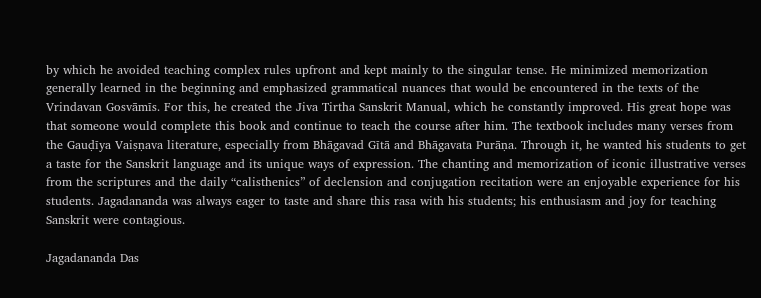by which he avoided teaching complex rules upfront and kept mainly to the singular tense. He minimized memorization generally learned in the beginning and emphasized grammatical nuances that would be encountered in the texts of the Vrindavan Gosvāmīs. For this, he created the Jiva Tirtha Sanskrit Manual, which he constantly improved. His great hope was that someone would complete this book and continue to teach the course after him. The textbook includes many verses from the Gauḍīya Vaiṣṇava literature, especially from Bhāgavad Gītā and Bhāgavata Purāṇa. Through it, he wanted his students to get a taste for the Sanskrit language and its unique ways of expression. The chanting and memorization of iconic illustrative verses from the scriptures and the daily “calisthenics” of declension and conjugation recitation were an enjoyable experience for his students. Jagadananda was always eager to taste and share this rasa with his students; his enthusiasm and joy for teaching Sanskrit were contagious.

Jagadananda Das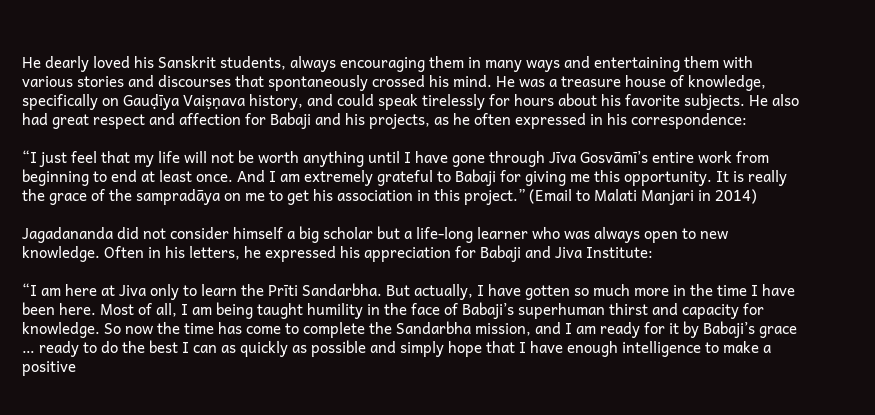He dearly loved his Sanskrit students, always encouraging them in many ways and entertaining them with various stories and discourses that spontaneously crossed his mind. He was a treasure house of knowledge, specifically on Gauḍīya Vaiṣṇava history, and could speak tirelessly for hours about his favorite subjects. He also had great respect and affection for Babaji and his projects, as he often expressed in his correspondence:

“I just feel that my life will not be worth anything until I have gone through Jīva Gosvāmī’s entire work from beginning to end at least once. And I am extremely grateful to Babaji for giving me this opportunity. It is really the grace of the sampradāya on me to get his association in this project.” (Email to Malati Manjari in 2014)

Jagadananda did not consider himself a big scholar but a life-long learner who was always open to new knowledge. Often in his letters, he expressed his appreciation for Babaji and Jiva Institute:

“I am here at Jiva only to learn the Prīti Sandarbha. But actually, I have gotten so much more in the time I have been here. Most of all, I am being taught humility in the face of Babaji’s superhuman thirst and capacity for knowledge. So now the time has come to complete the Sandarbha mission, and I am ready for it by Babaji’s grace … ready to do the best I can as quickly as possible and simply hope that I have enough intelligence to make a positive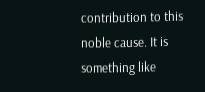contribution to this noble cause. It is something like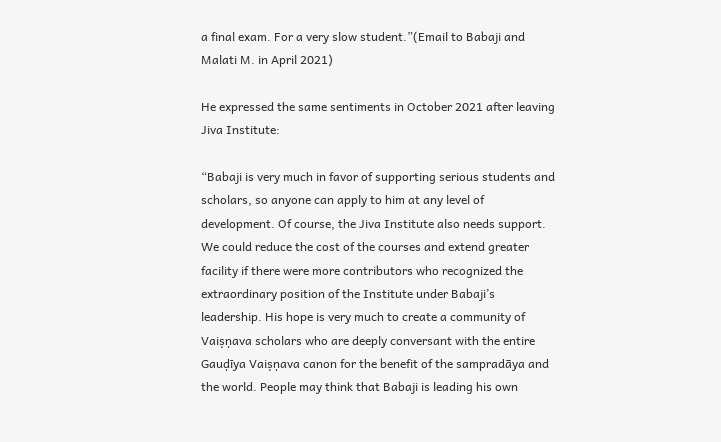a final exam. For a very slow student.”(Email to Babaji and Malati M. in April 2021)

He expressed the same sentiments in October 2021 after leaving Jiva Institute:

“Babaji is very much in favor of supporting serious students and scholars, so anyone can apply to him at any level of development. Of course, the Jiva Institute also needs support. We could reduce the cost of the courses and extend greater facility if there were more contributors who recognized the extraordinary position of the Institute under Babaji’s leadership. His hope is very much to create a community of Vaiṣṇava scholars who are deeply conversant with the entire Gauḍīya Vaiṣṇava canon for the benefit of the sampradāya and the world. People may think that Babaji is leading his own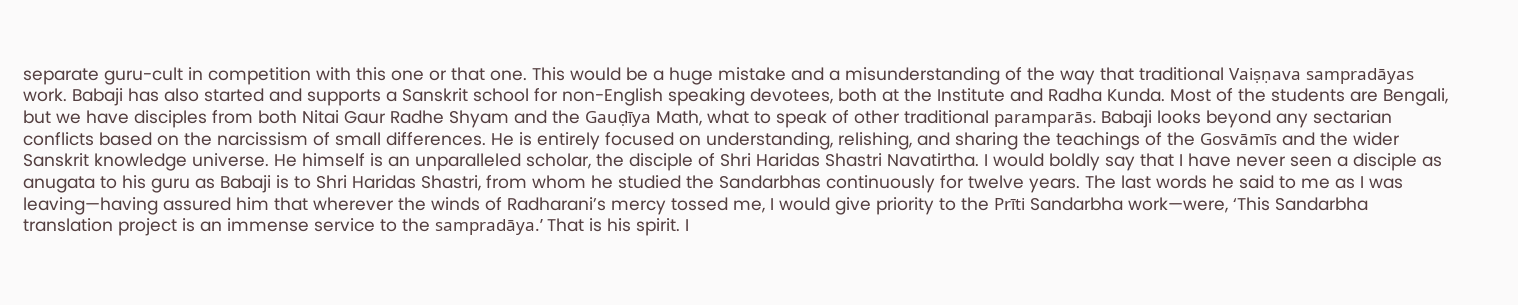separate guru-cult in competition with this one or that one. This would be a huge mistake and a misunderstanding of the way that traditional Vaiṣṇava sampradāyas work. Babaji has also started and supports a Sanskrit school for non-English speaking devotees, both at the Institute and Radha Kunda. Most of the students are Bengali, but we have disciples from both Nitai Gaur Radhe Shyam and the Gauḍīya Math, what to speak of other traditional paramparās. Babaji looks beyond any sectarian conflicts based on the narcissism of small differences. He is entirely focused on understanding, relishing, and sharing the teachings of the Gosvāmīs and the wider Sanskrit knowledge universe. He himself is an unparalleled scholar, the disciple of Shri Haridas Shastri Navatirtha. I would boldly say that I have never seen a disciple as anugata to his guru as Babaji is to Shri Haridas Shastri, from whom he studied the Sandarbhas continuously for twelve years. The last words he said to me as I was leaving—having assured him that wherever the winds of Radharani’s mercy tossed me, I would give priority to the Prīti Sandarbha work—were, ‘This Sandarbha translation project is an immense service to the sampradāya.’ That is his spirit. I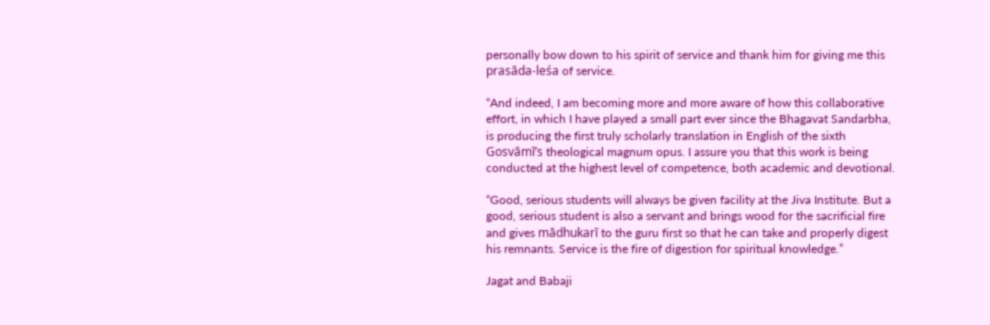personally bow down to his spirit of service and thank him for giving me this prasāda-leśa of service.

“And indeed, I am becoming more and more aware of how this collaborative effort, in which I have played a small part ever since the Bhagavat Sandarbha, is producing the first truly scholarly translation in English of the sixth Gosvāmī’s theological magnum opus. I assure you that this work is being conducted at the highest level of competence, both academic and devotional.

“Good, serious students will always be given facility at the Jiva Institute. But a good, serious student is also a servant and brings wood for the sacrificial fire and gives mādhukarī to the guru first so that he can take and properly digest his remnants. Service is the fire of digestion for spiritual knowledge.”

Jagat and Babaji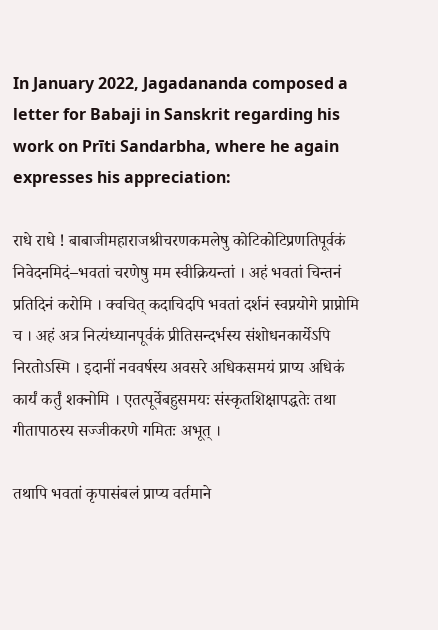In January 2022, Jagadananda composed a letter for Babaji in Sanskrit regarding his work on Prīti Sandarbha, where he again expresses his appreciation:

राधे राधे ! बाबाजीमहाराजश्रीचरणकमलेषु कोटिकोटिप्रणतिपूर्वकं निवेदनमिदं–भवतां चरणेषु मम स्वीक्रियन्तां । अहं भवतां चिन्तनं प्रतिदिनं करोमि । क्वचित् कदाचिदपि भवतां दर्शनं स्वप्नयोगे प्राप्नोमि च । अहं अत्र नित्यंध्यानपूर्वकं प्रीतिसन्दर्भस्य संशोधनकार्येऽपि निरतोऽस्मि । इदानीं नववर्षस्य अवसरे अधिकसमयं प्राप्य अधिकं कार्यं कर्तुं शक्नोमि । एतत्पूर्वेबहुसमयः संस्कृतशिक्षापद्धतेः तथा गीतापाठस्य सज्जीकरणे गमितः अभूत् ।

तथापि भवतां कृपासंबलं प्राप्य वर्तमाने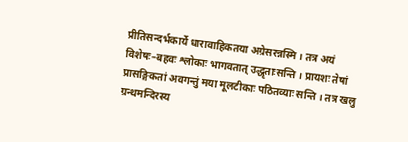प्रीतिसन्दर्भकार्ये धारावाहिकतया अग्रेसरन्नस्मि । तत्र अयं विशेषः–बहवः श्लोकाः भागवतात् उद्धृताःसन्ति । प्रायशः तेषां प्रासङ्गिकतां अवगन्तुं मया मूलटीकाः पठितव्याः सन्ति । तत्र खलु ग्रन्थमन्दिरस्य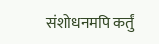संशोधनमपि कर्तुं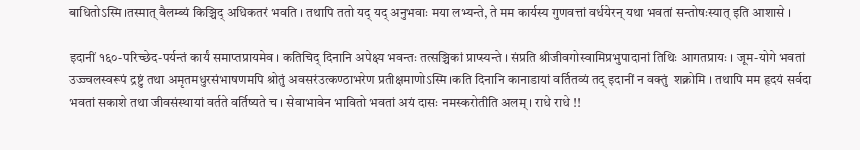बाधितोऽस्मि ।तस्मात् वैलम्ब्यं किञ्चिद् अधिकतरं भवति । तथापि ततो यद् यद् अनुभवाः मया लभ्यन्ते, ते मम कार्यस्य गुणवत्तां वर्धयेरन् यथा भवतां सन्तोषःस्यात् इति आशासे ।

इदानीं १६०-परिच्छेद-पर्यन्तं कार्यं समाप्तप्रायमेव । कतिचिद् दिनानि अपेक्ष्य भवन्तः तत्सञ्चिकां प्राप्स्यन्ते । संप्रति श्रीजीवगोस्वामिप्रभुपादानां तिथिः आगतप्रायः । जूम-योगे भवतां उज्ज्वलस्वरूपं द्रष्टुं तथा अमृतमधुरसंभाषणमपि श्रोतुं अवसरंउत्कण्ठाभरेण प्रतीक्षमाणोऽस्मि ।कति दिनानि कानाडायां वर्तितव्यं तद् इदानीं न वक्तुं  शक्नोमि । तथापि मम हृदयं सर्वदा भवतां सकाशे तथा जीवसंस्थायां वर्तते वर्तिष्यते च । सेवाभावेन भावितो भवतां अयं दासः नमस्करोतीति अलम् । राधे राधे !!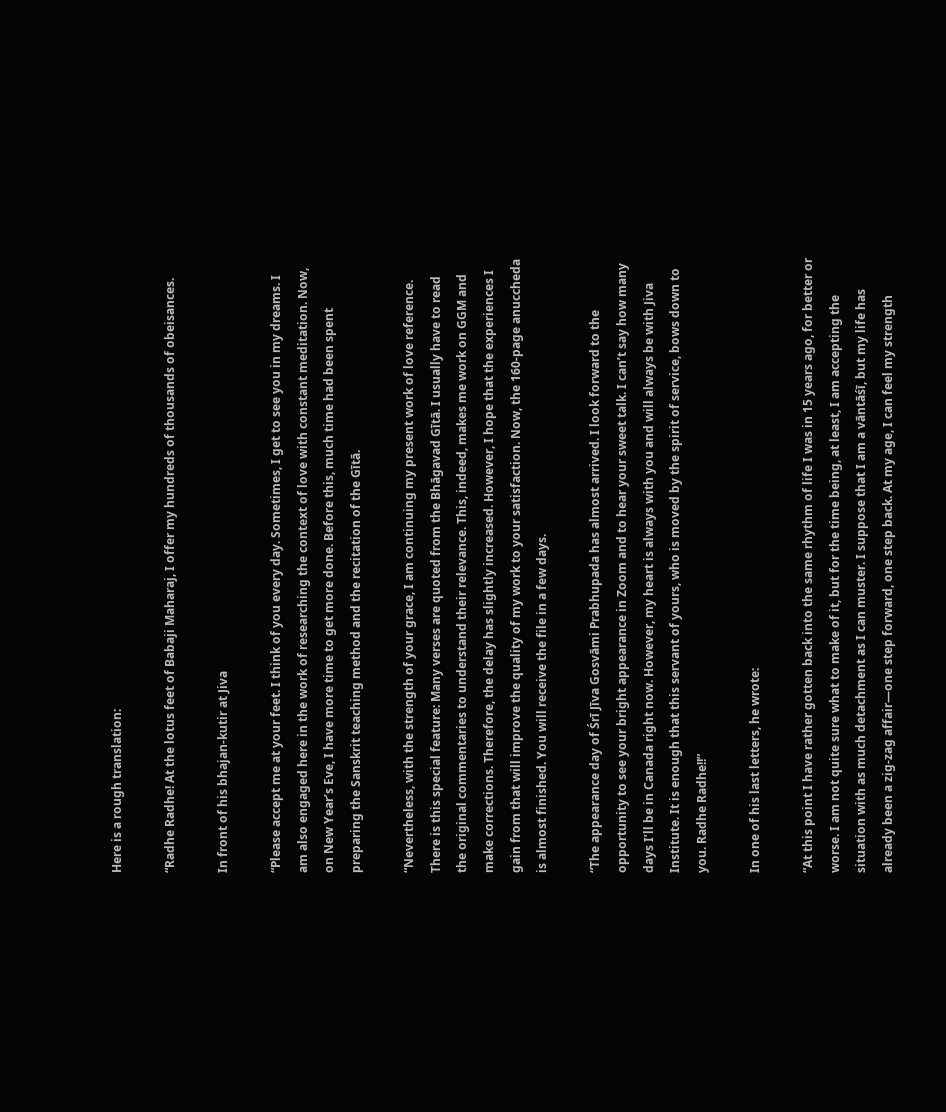Here is a rough translation:

“Radhe Radhe! At the lotus feet of Babaji Maharaj, I offer my hundreds of thousands of obeisances.

In front of his bhajan-kutir at Jiva

“Please accept me at your feet. I think of you every day. Sometimes, I get to see you in my dreams. I am also engaged here in the work of researching the context of love with constant meditation. Now, on New Year’s Eve, I have more time to get more done. Before this, much time had been spent preparing the Sanskrit teaching method and the recitation of the Gītā.

“Nevertheless, with the strength of your grace, I am continuing my present work of love reference. There is this special feature: Many verses are quoted from the Bhāgavad Gītā. I usually have to read the original commentaries to understand their relevance. This, indeed, makes me work on GGM and make corrections. Therefore, the delay has slightly increased. However, I hope that the experiences I gain from that will improve the quality of my work to your satisfaction. Now, the 160-page anuccheda is almost finished. You will receive the file in a few days.

“The appearance day of Śrī Jīva Gosvāmi Prabhupada has almost arrived. I look forward to the opportunity to see your bright appearance in Zoom and to hear your sweet talk. I can’t say how many days I’ll be in Canada right now. However, my heart is always with you and will always be with Jiva Institute. It is enough that this servant of yours, who is moved by the spirit of service, bows down to you. Radhe Radhe!!”

In one of his last letters, he wrote:

“At this point I have rather gotten back into the same rhythm of life I was in 15 years ago, for better or worse. I am not quite sure what to make of it, but for the time being, at least, I am accepting the situation with as much detachment as I can muster. I suppose that I am a vāntāśī, but my life has already been a zig-zag affair—one step forward, one step back. At my age, I can feel my strength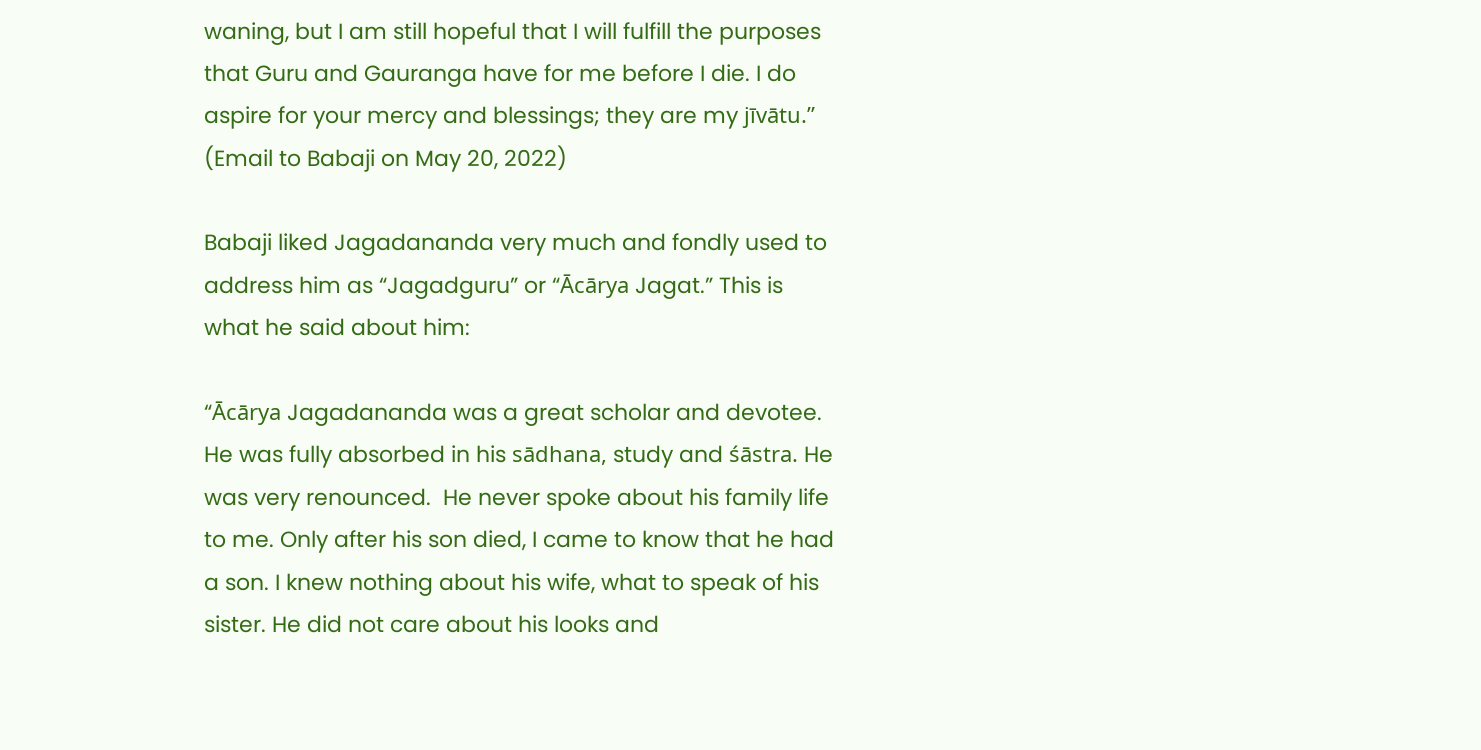waning, but I am still hopeful that I will fulfill the purposes that Guru and Gauranga have for me before I die. I do aspire for your mercy and blessings; they are my jīvātu.”
(Email to Babaji on May 20, 2022)

Babaji liked Jagadananda very much and fondly used to address him as “Jagadguru” or “Ācārya Jagat.” This is what he said about him:

“Ācārya Jagadananda was a great scholar and devotee. He was fully absorbed in his sādhana, study and śāstra. He was very renounced.  He never spoke about his family life to me. Only after his son died, I came to know that he had a son. I knew nothing about his wife, what to speak of his sister. He did not care about his looks and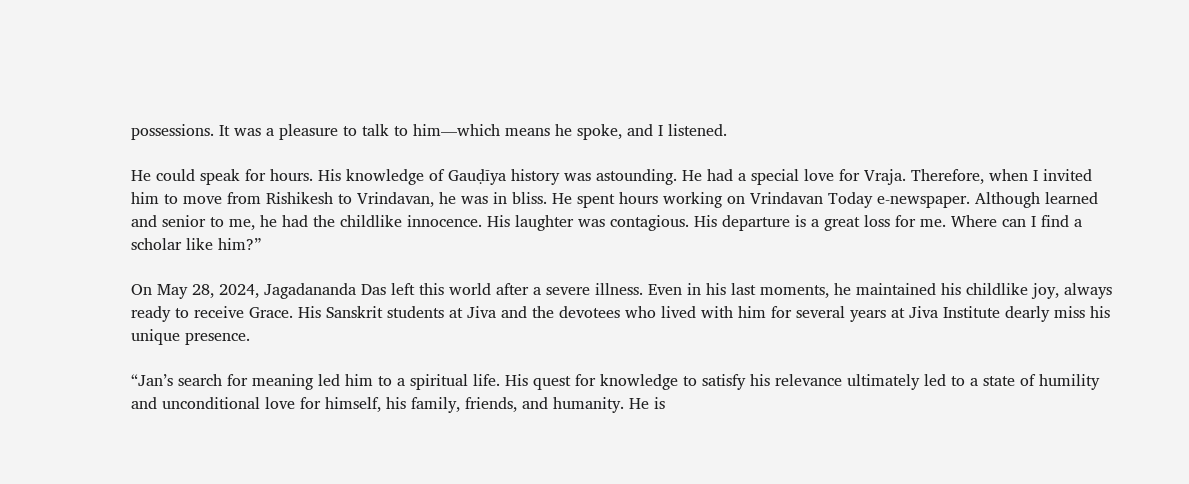possessions. It was a pleasure to talk to him—which means he spoke, and I listened.

He could speak for hours. His knowledge of Gauḍīya history was astounding. He had a special love for Vraja. Therefore, when I invited him to move from Rishikesh to Vrindavan, he was in bliss. He spent hours working on Vrindavan Today e-newspaper. Although learned and senior to me, he had the childlike innocence. His laughter was contagious. His departure is a great loss for me. Where can I find a scholar like him?”

On May 28, 2024, Jagadananda Das left this world after a severe illness. Even in his last moments, he maintained his childlike joy, always ready to receive Grace. His Sanskrit students at Jiva and the devotees who lived with him for several years at Jiva Institute dearly miss his unique presence.

“Jan’s search for meaning led him to a spiritual life. His quest for knowledge to satisfy his relevance ultimately led to a state of humility and unconditional love for himself, his family, friends, and humanity. He is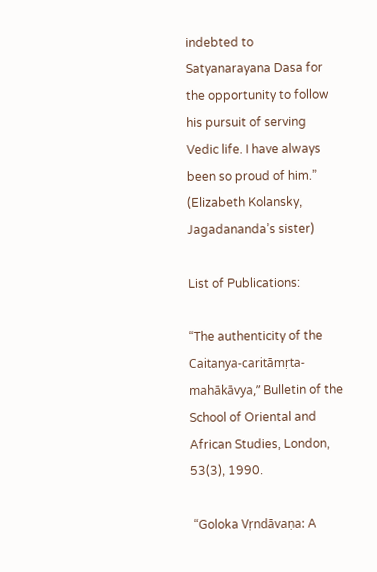indebted to Satyanarayana Dasa for the opportunity to follow his pursuit of serving Vedic life. I have always been so proud of him.” (Elizabeth Kolansky, Jagadananda’s sister)

List of Publications:

“The authenticity of the Caitanya-caritāmṛta-mahākāvya,” Bulletin of the School of Oriental and African Studies, London, 53(3), 1990.

 “Goloka Vṛndāvaṇa: A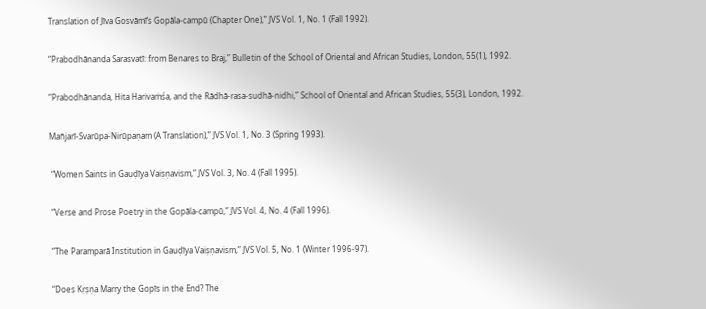Translation of Jīva Gosvāmī’s Gopāla-campū (Chapter One),” JVS Vol. 1, No. 1 (Fall 1992).

“Prabodhānanda Sarasvatī: from Benares to Braj,” Bulletin of the School of Oriental and African Studies, London, 55(1), 1992.

“Prabodhānanda, Hita Harivaṁśa, and the Rādhā-rasa-sudhā-nidhi,” School of Oriental and African Studies, 55(3), London, 1992.

Mañjarī-Svarūpa-Nirūpaṇam (A Translation),” JVS Vol. 1, No. 3 (Spring 1993).

 “Women Saints in Gauḍīya Vaiṣṇavism,” JVS Vol. 3, No. 4 (Fall 1995).

 “Verse and Prose Poetry in the Gopāla-campū,” JVS Vol. 4, No. 4 (Fall 1996).

 “The Paramparā Institution in Gauḍīya Vaiṣṇavism,” JVS Vol. 5, No. 1 (Winter 1996-97).

 “Does Kṛṣṇa Marry the Gopīs in the End? The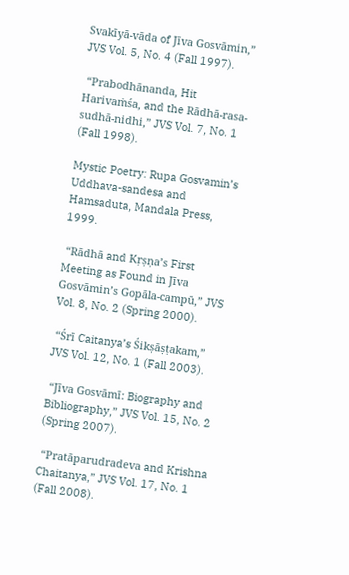Svakīyā-vāda of Jīva Gosvāmin,” JVS Vol. 5, No. 4 (Fall 1997).

 “Prabodhānanda, Hit Harivaṁśa, and the Rādhā-rasa-sudhā-nidhi,” JVS Vol. 7, No. 1 (Fall 1998).

Mystic Poetry: Rupa Gosvamin’s Uddhava-sandesa and Hamsaduta, Mandala Press, 1999.

 “Rādhā and Kṛṣṇa’s First Meeting as Found in Jīva Gosvāmin’s Gopāla-campū,” JVS Vol. 8, No. 2 (Spring 2000).

 “Śrī Caitanya’s Śikṣāṣṭakam,” JVS Vol. 12, No. 1 (Fall 2003).

 “Jīva Gosvāmī: Biography and Bibliography,” JVS Vol. 15, No. 2 (Spring 2007).

 “Pratāparudradeva and Krishna Chaitanya,” JVS Vol. 17, No. 1 (Fall 2008).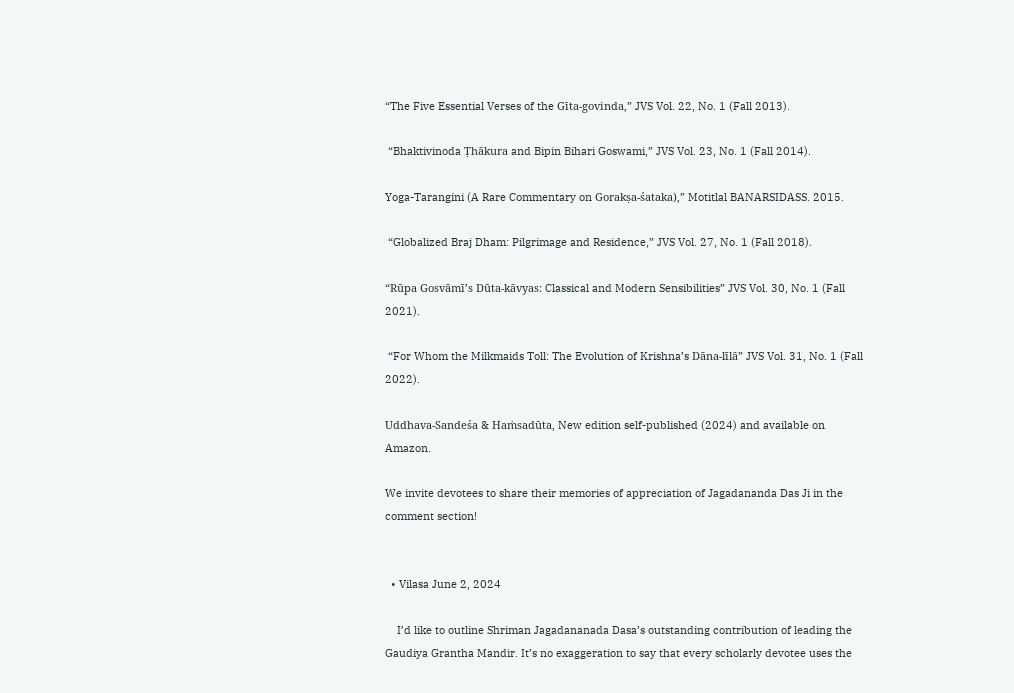“The Five Essential Verses of the Gīta-govinda,” JVS Vol. 22, No. 1 (Fall 2013).

 “Bhaktivinoda Ṭhākura and Bipin Bihari Goswami,” JVS Vol. 23, No. 1 (Fall 2014).

Yoga-Tarangini (A Rare Commentary on Gorakṣa-śataka),” Motitlal BANARSIDASS. 2015.

 “Globalized Braj Dham: Pilgrimage and Residence,” JVS Vol. 27, No. 1 (Fall 2018).

“Rūpa Gosvāmī’s Dūta-kāvyas: Classical and Modern Sensibilities” JVS Vol. 30, No. 1 (Fall 2021).

 “For Whom the Milkmaids Toll: The Evolution of Krishna’s Dāna-līlā” JVS Vol. 31, No. 1 (Fall 2022).

Uddhava-Sandeśa & Haṁsadūta, New edition self-published (2024) and available on Amazon.

We invite devotees to share their memories of appreciation of Jagadananda Das Ji in the comment section!


  • Vilasa June 2, 2024

    I’d like to outline Shriman Jagadananada Dasa’s outstanding contribution of leading the Gaudiya Grantha Mandir. It’s no exaggeration to say that every scholarly devotee uses the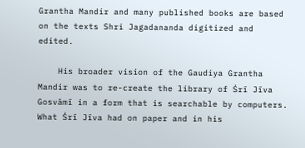Grantha Mandir and many published books are based on the texts Shri Jagadananda digitized and edited.

    His broader vision of the Gaudiya Grantha Mandir was to re-create the library of Śrī Jīva Gosvāmī in a form that is searchable by computers. What Śrī Jīva had on paper and in his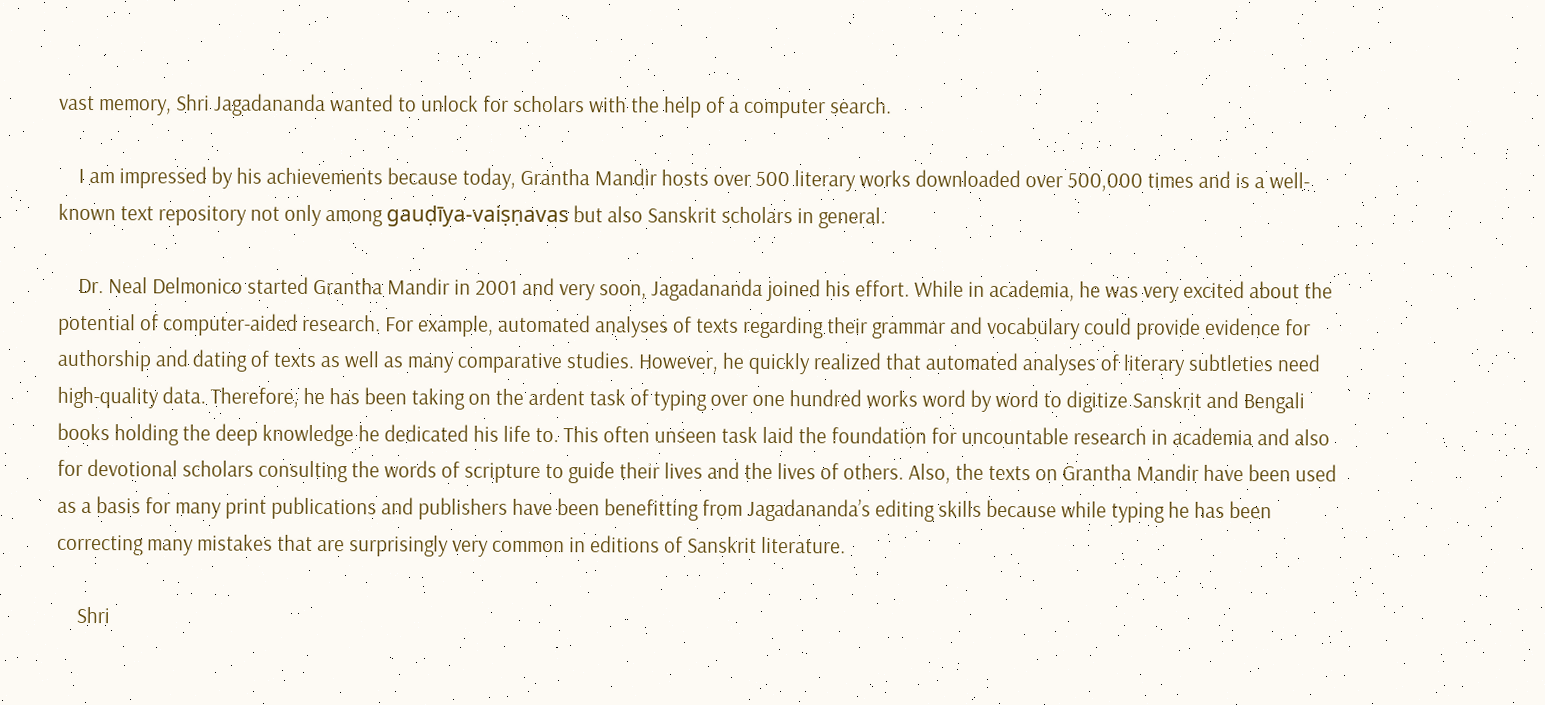vast memory, Shri Jagadananda wanted to unlock for scholars with the help of a computer search.

    I am impressed by his achievements because today, Grantha Mandir hosts over 500 literary works downloaded over 500,000 times and is a well-known text repository not only among gauḍīya-vaiṣṇavas but also Sanskrit scholars in general.

    Dr. Neal Delmonico started Grantha Mandir in 2001 and very soon, Jagadananda joined his effort. While in academia, he was very excited about the potential of computer-aided research. For example, automated analyses of texts regarding their grammar and vocabulary could provide evidence for authorship and dating of texts as well as many comparative studies. However, he quickly realized that automated analyses of literary subtleties need high-quality data. Therefore, he has been taking on the ardent task of typing over one hundred works word by word to digitize Sanskrit and Bengali books holding the deep knowledge he dedicated his life to. This often unseen task laid the foundation for uncountable research in academia and also for devotional scholars consulting the words of scripture to guide their lives and the lives of others. Also, the texts on Grantha Mandir have been used as a basis for many print publications and publishers have been benefitting from Jagadananda’s editing skills because while typing he has been correcting many mistakes that are surprisingly very common in editions of Sanskrit literature.

    Shri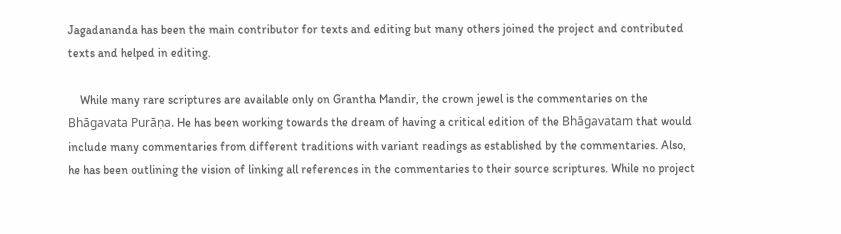Jagadananda has been the main contributor for texts and editing but many others joined the project and contributed texts and helped in editing.

    While many rare scriptures are available only on Grantha Mandir, the crown jewel is the commentaries on the Bhāgavata Purāṇa. He has been working towards the dream of having a critical edition of the Bhāgavatam that would include many commentaries from different traditions with variant readings as established by the commentaries. Also, he has been outlining the vision of linking all references in the commentaries to their source scriptures. While no project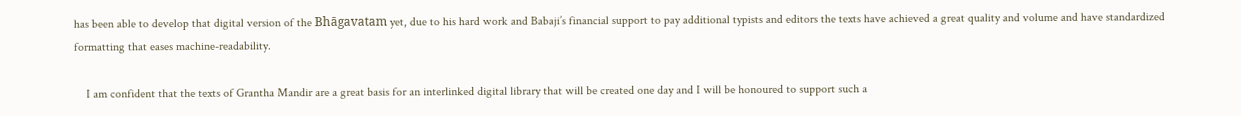has been able to develop that digital version of the Bhāgavatam yet, due to his hard work and Babaji’s financial support to pay additional typists and editors the texts have achieved a great quality and volume and have standardized formatting that eases machine-readability.

    I am confident that the texts of Grantha Mandir are a great basis for an interlinked digital library that will be created one day and I will be honoured to support such a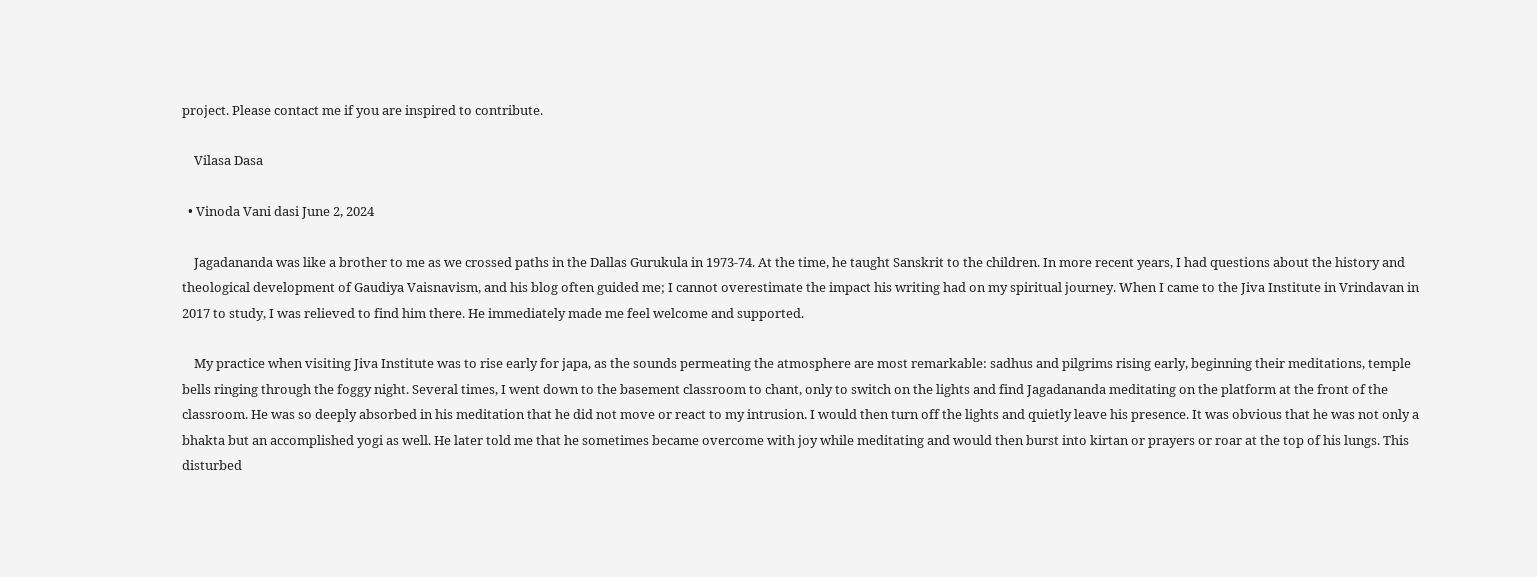project. Please contact me if you are inspired to contribute.

    Vilasa Dasa

  • Vinoda Vani dasi June 2, 2024

    Jagadananda was like a brother to me as we crossed paths in the Dallas Gurukula in 1973-74. At the time, he taught Sanskrit to the children. In more recent years, I had questions about the history and theological development of Gaudiya Vaisnavism, and his blog often guided me; I cannot overestimate the impact his writing had on my spiritual journey. When I came to the Jiva Institute in Vrindavan in 2017 to study, I was relieved to find him there. He immediately made me feel welcome and supported.

    My practice when visiting Jiva Institute was to rise early for japa, as the sounds permeating the atmosphere are most remarkable: sadhus and pilgrims rising early, beginning their meditations, temple bells ringing through the foggy night. Several times, I went down to the basement classroom to chant, only to switch on the lights and find Jagadananda meditating on the platform at the front of the classroom. He was so deeply absorbed in his meditation that he did not move or react to my intrusion. I would then turn off the lights and quietly leave his presence. It was obvious that he was not only a bhakta but an accomplished yogi as well. He later told me that he sometimes became overcome with joy while meditating and would then burst into kirtan or prayers or roar at the top of his lungs. This disturbed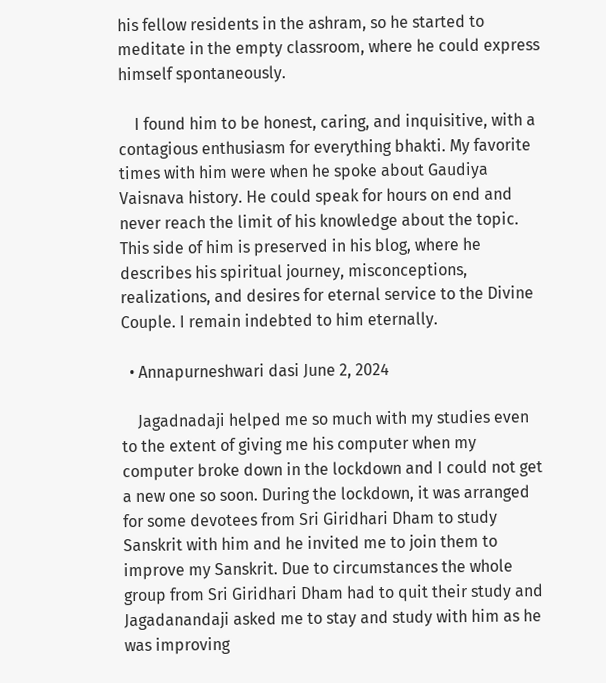his fellow residents in the ashram, so he started to meditate in the empty classroom, where he could express himself spontaneously.

    I found him to be honest, caring, and inquisitive, with a contagious enthusiasm for everything bhakti. My favorite times with him were when he spoke about Gaudiya Vaisnava history. He could speak for hours on end and never reach the limit of his knowledge about the topic. This side of him is preserved in his blog, where he describes his spiritual journey, misconceptions, realizations, and desires for eternal service to the Divine Couple. I remain indebted to him eternally.

  • Annapurneshwari dasi June 2, 2024

    Jagadnadaji helped me so much with my studies even to the extent of giving me his computer when my computer broke down in the lockdown and I could not get a new one so soon. During the lockdown, it was arranged for some devotees from Sri Giridhari Dham to study Sanskrit with him and he invited me to join them to improve my Sanskrit. Due to circumstances the whole group from Sri Giridhari Dham had to quit their study and Jagadanandaji asked me to stay and study with him as he was improving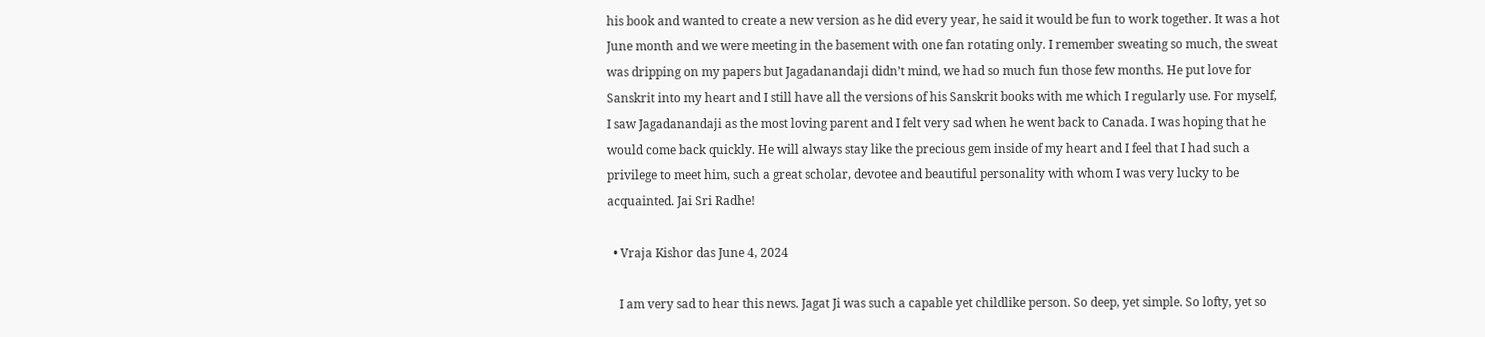his book and wanted to create a new version as he did every year, he said it would be fun to work together. It was a hot June month and we were meeting in the basement with one fan rotating only. I remember sweating so much, the sweat was dripping on my papers but Jagadanandaji didn’t mind, we had so much fun those few months. He put love for Sanskrit into my heart and I still have all the versions of his Sanskrit books with me which I regularly use. For myself, I saw Jagadanandaji as the most loving parent and I felt very sad when he went back to Canada. I was hoping that he would come back quickly. He will always stay like the precious gem inside of my heart and I feel that I had such a privilege to meet him, such a great scholar, devotee and beautiful personality with whom I was very lucky to be acquainted. Jai Sri Radhe!

  • Vraja Kishor das June 4, 2024

    I am very sad to hear this news. Jagat Ji was such a capable yet childlike person. So deep, yet simple. So lofty, yet so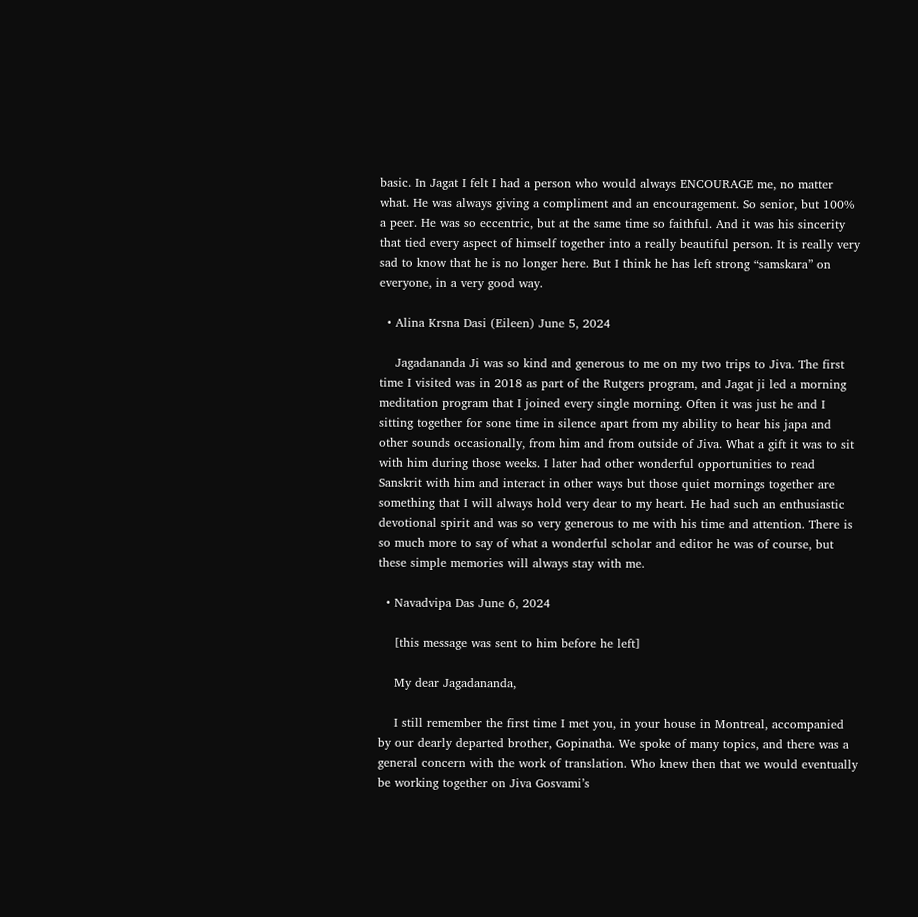basic. In Jagat I felt I had a person who would always ENCOURAGE me, no matter what. He was always giving a compliment and an encouragement. So senior, but 100% a peer. He was so eccentric, but at the same time so faithful. And it was his sincerity that tied every aspect of himself together into a really beautiful person. It is really very sad to know that he is no longer here. But I think he has left strong “samskara” on everyone, in a very good way.

  • Alina Krsna Dasi (Eileen) June 5, 2024

    Jagadananda Ji was so kind and generous to me on my two trips to Jiva. The first time I visited was in 2018 as part of the Rutgers program, and Jagat ji led a morning meditation program that I joined every single morning. Often it was just he and I sitting together for sone time in silence apart from my ability to hear his japa and other sounds occasionally, from him and from outside of Jiva. What a gift it was to sit with him during those weeks. I later had other wonderful opportunities to read Sanskrit with him and interact in other ways but those quiet mornings together are something that I will always hold very dear to my heart. He had such an enthusiastic devotional spirit and was so very generous to me with his time and attention. There is so much more to say of what a wonderful scholar and editor he was of course, but these simple memories will always stay with me.

  • Navadvipa Das June 6, 2024

    [this message was sent to him before he left]

    My dear Jagadananda,

    I still remember the first time I met you, in your house in Montreal, accompanied by our dearly departed brother, Gopinatha. We spoke of many topics, and there was a general concern with the work of translation. Who knew then that we would eventually be working together on Jiva Gosvami’s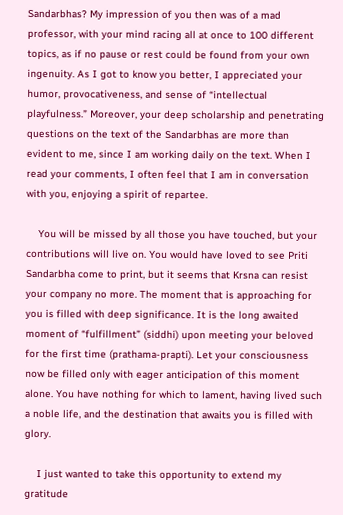Sandarbhas? My impression of you then was of a mad professor, with your mind racing all at once to 100 different topics, as if no pause or rest could be found from your own ingenuity. As I got to know you better, I appreciated your humor, provocativeness, and sense of “intellectual playfulness.” Moreover, your deep scholarship and penetrating questions on the text of the Sandarbhas are more than evident to me, since I am working daily on the text. When I read your comments, I often feel that I am in conversation with you, enjoying a spirit of repartee.

    You will be missed by all those you have touched, but your contributions will live on. You would have loved to see Priti Sandarbha come to print, but it seems that Krsna can resist your company no more. The moment that is approaching for you is filled with deep significance. It is the long awaited moment of “fulfillment” (siddhi) upon meeting your beloved for the first time (prathama-prapti). Let your consciousness now be filled only with eager anticipation of this moment alone. You have nothing for which to lament, having lived such a noble life, and the destination that awaits you is filled with glory.

    I just wanted to take this opportunity to extend my gratitude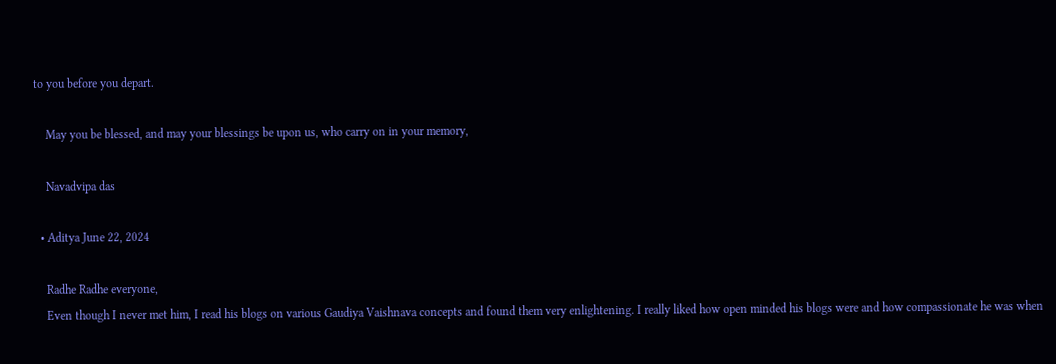to you before you depart.

    May you be blessed, and may your blessings be upon us, who carry on in your memory,

    Navadvipa das

  • Aditya June 22, 2024

    Radhe Radhe everyone,
    Even though I never met him, I read his blogs on various Gaudiya Vaishnava concepts and found them very enlightening. I really liked how open minded his blogs were and how compassionate he was when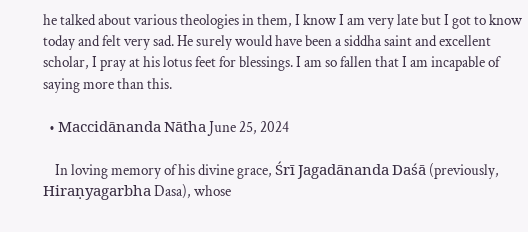he talked about various theologies in them, I know I am very late but I got to know today and felt very sad. He surely would have been a siddha saint and excellent scholar, I pray at his lotus feet for blessings. I am so fallen that I am incapable of saying more than this.

  • Maccidānanda Nātha June 25, 2024

    In loving memory of his divine grace, Śrī Jagadānanda Daśā (previously, Hiraṇyagarbha Dasa), whose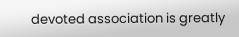devoted association is greatly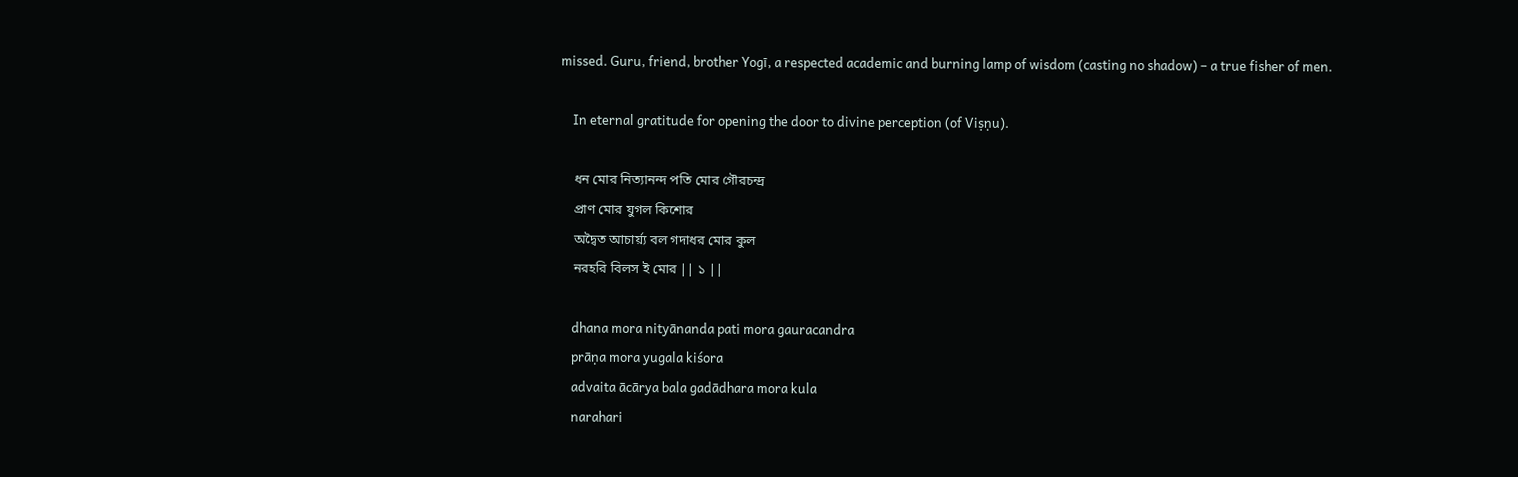missed. Guru, friend, brother Yogī, a respected academic and burning lamp of wisdom (casting no shadow) – a true fisher of men.

    In eternal gratitude for opening the door to divine perception (of Viṣṇu).

    ধন মোর নিত্যানন্দ পতি মোর গৌরচন্দ্র
    প্রাণ মোর যুগল কিশোর
    অদ্বৈত আচার্য়্য বল গদাধর মোর কুল
    নরহরি বিলস ই মোর || ১ ||

    dhana mora nityānanda pati mora gauracandra
    prāṇa mora yugala kiśora
    advaita ācārya bala gadādhara mora kula
    narahari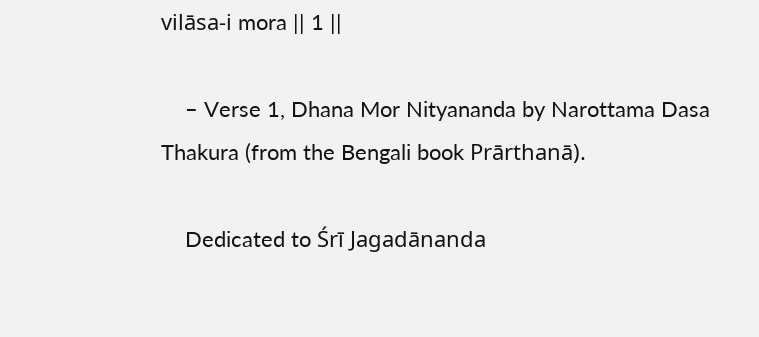vilāsa-i mora || 1 ||

    – Verse 1, Dhana Mor Nityananda by Narottama Dasa Thakura (from the Bengali book Prārthanā).

    Dedicated to Śrī Jagadānanda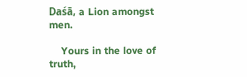Daśā, a Lion amongst men.

    Yours in the love of truth,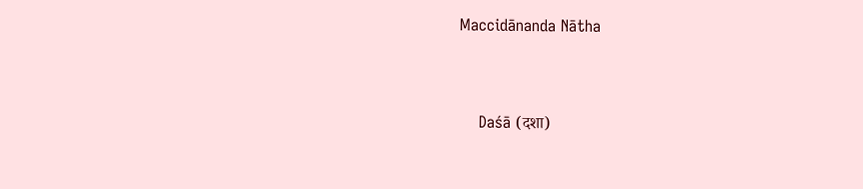Maccidānanda Nātha


    Daśā (दशा)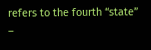refers to the fourth “state” –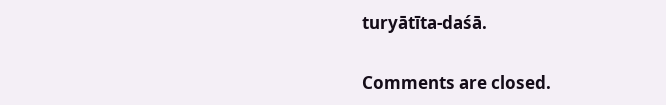turyātīta-daśā.

Comments are closed.